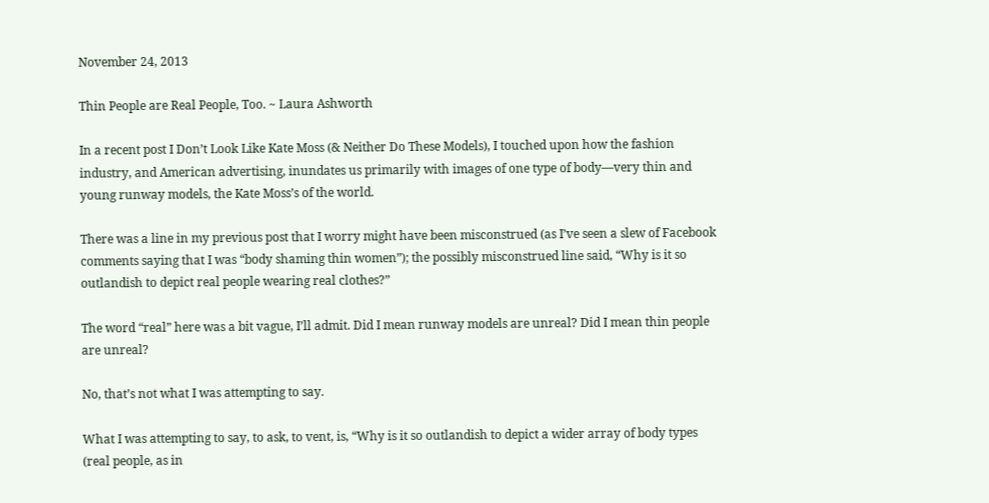November 24, 2013

Thin People are Real People, Too. ~ Laura Ashworth

In a recent post I Don’t Look Like Kate Moss (& Neither Do These Models), I touched upon how the fashion industry, and American advertising, inundates us primarily with images of one type of body—very thin and young runway models, the Kate Moss’s of the world.

There was a line in my previous post that I worry might have been misconstrued (as I’ve seen a slew of Facebook comments saying that I was “body shaming thin women”); the possibly misconstrued line said, “Why is it so outlandish to depict real people wearing real clothes?”

The word “real” here was a bit vague, I’ll admit. Did I mean runway models are unreal? Did I mean thin people are unreal?

No, that’s not what I was attempting to say.

What I was attempting to say, to ask, to vent, is, “Why is it so outlandish to depict a wider array of body types (real people, as in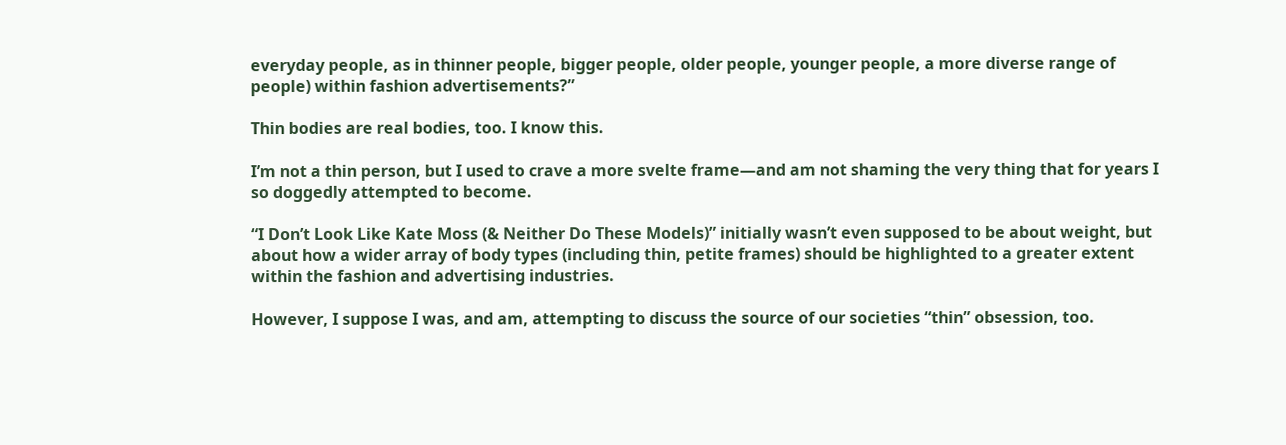everyday people, as in thinner people, bigger people, older people, younger people, a more diverse range of people) within fashion advertisements?”

Thin bodies are real bodies, too. I know this.

I’m not a thin person, but I used to crave a more svelte frame—and am not shaming the very thing that for years I so doggedly attempted to become.

“I Don’t Look Like Kate Moss (& Neither Do These Models)” initially wasn’t even supposed to be about weight, but about how a wider array of body types (including thin, petite frames) should be highlighted to a greater extent within the fashion and advertising industries.

However, I suppose I was, and am, attempting to discuss the source of our societies “thin” obsession, too.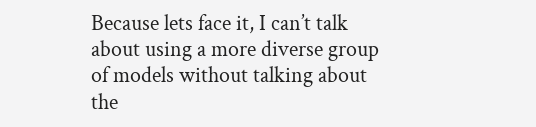Because lets face it, I can’t talk about using a more diverse group of models without talking about the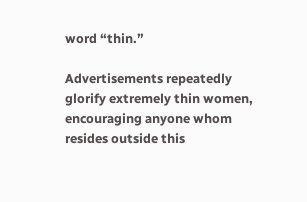word “thin.”

Advertisements repeatedly glorify extremely thin women, encouraging anyone whom resides outside this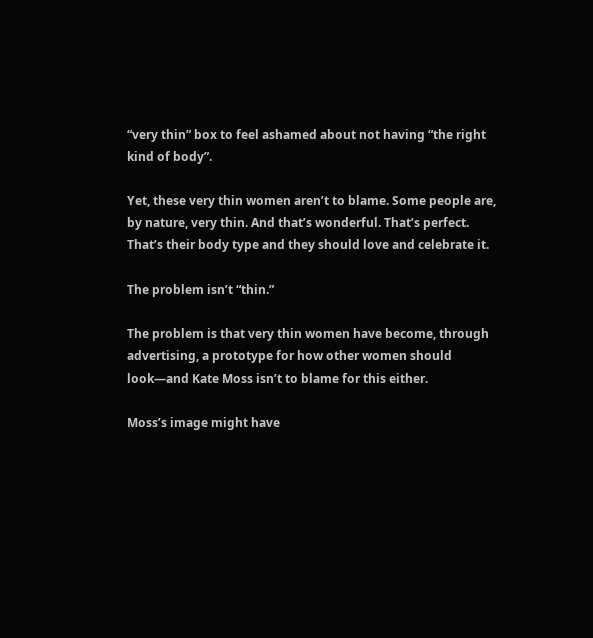“very thin” box to feel ashamed about not having “the right kind of body”.

Yet, these very thin women aren’t to blame. Some people are, by nature, very thin. And that’s wonderful. That’s perfect. That’s their body type and they should love and celebrate it.

The problem isn’t “thin.”

The problem is that very thin women have become, through advertising, a prototype for how other women should look—and Kate Moss isn’t to blame for this either.

Moss’s image might have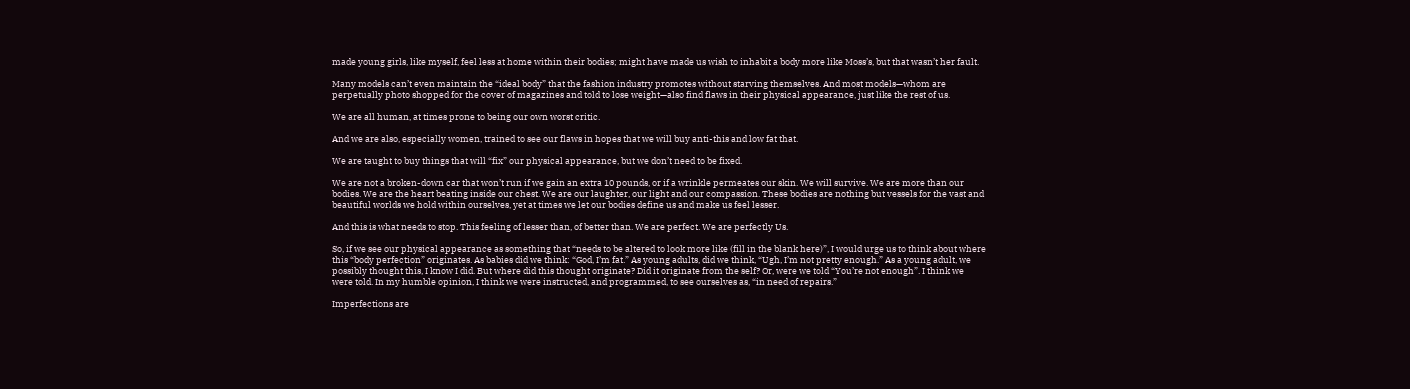made young girls, like myself, feel less at home within their bodies; might have made us wish to inhabit a body more like Moss’s, but that wasn’t her fault.

Many models can’t even maintain the “ideal body” that the fashion industry promotes without starving themselves. And most models—whom are perpetually photo shopped for the cover of magazines and told to lose weight—also find flaws in their physical appearance, just like the rest of us.

We are all human, at times prone to being our own worst critic.

And we are also, especially women, trained to see our flaws in hopes that we will buy anti-this and low fat that.

We are taught to buy things that will “fix” our physical appearance, but we don’t need to be fixed.

We are not a broken-down car that won’t run if we gain an extra 10 pounds, or if a wrinkle permeates our skin. We will survive. We are more than our bodies. We are the heart beating inside our chest. We are our laughter, our light and our compassion. These bodies are nothing but vessels for the vast and beautiful worlds we hold within ourselves, yet at times we let our bodies define us and make us feel lesser.

And this is what needs to stop. This feeling of lesser than, of better than. We are perfect. We are perfectly Us.

So, if we see our physical appearance as something that “needs to be altered to look more like (fill in the blank here)”, I would urge us to think about where this “body perfection” originates. As babies did we think: “God, I’m fat.” As young adults, did we think, “Ugh, I’m not pretty enough.” As a young adult, we possibly thought this, I know I did. But where did this thought originate? Did it originate from the self? Or, were we told “You’re not enough”. I think we were told. In my humble opinion, I think we were instructed, and programmed, to see ourselves as, “in need of repairs.”

Imperfections are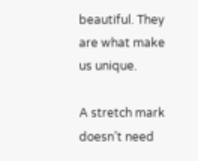beautiful. They are what make us unique.

A stretch mark doesn’t need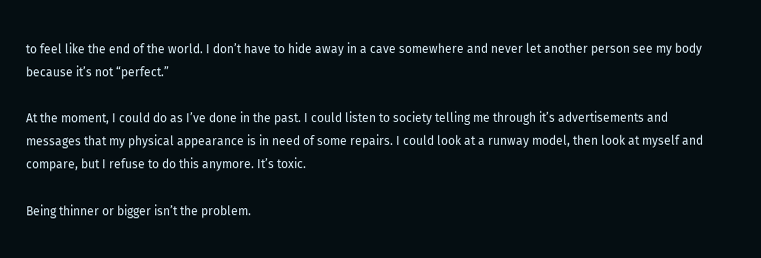to feel like the end of the world. I don’t have to hide away in a cave somewhere and never let another person see my body because it’s not “perfect.”

At the moment, I could do as I’ve done in the past. I could listen to society telling me through it’s advertisements and messages that my physical appearance is in need of some repairs. I could look at a runway model, then look at myself and compare, but I refuse to do this anymore. It’s toxic.

Being thinner or bigger isn’t the problem.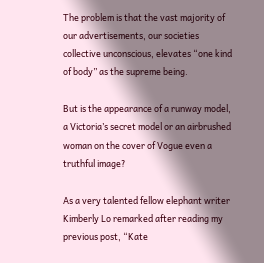The problem is that the vast majority of our advertisements, our societies collective unconscious, elevates “one kind of body” as the supreme being.

But is the appearance of a runway model, a Victoria’s secret model or an airbrushed woman on the cover of Vogue even a truthful image?

As a very talented fellow elephant writer Kimberly Lo remarked after reading my previous post, “Kate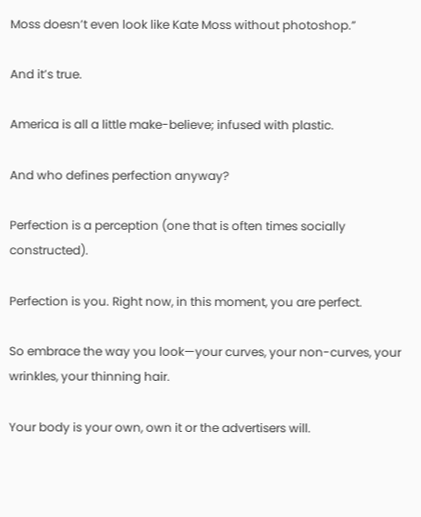Moss doesn’t even look like Kate Moss without photoshop.”

And it’s true.

America is all a little make-believe; infused with plastic.

And who defines perfection anyway?

Perfection is a perception (one that is often times socially constructed).

Perfection is you. Right now, in this moment, you are perfect.

So embrace the way you look—your curves, your non-curves, your wrinkles, your thinning hair.

Your body is your own, own it or the advertisers will.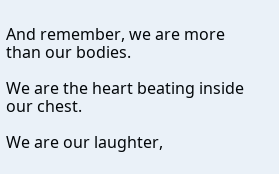And remember, we are more than our bodies.

We are the heart beating inside our chest.

We are our laughter,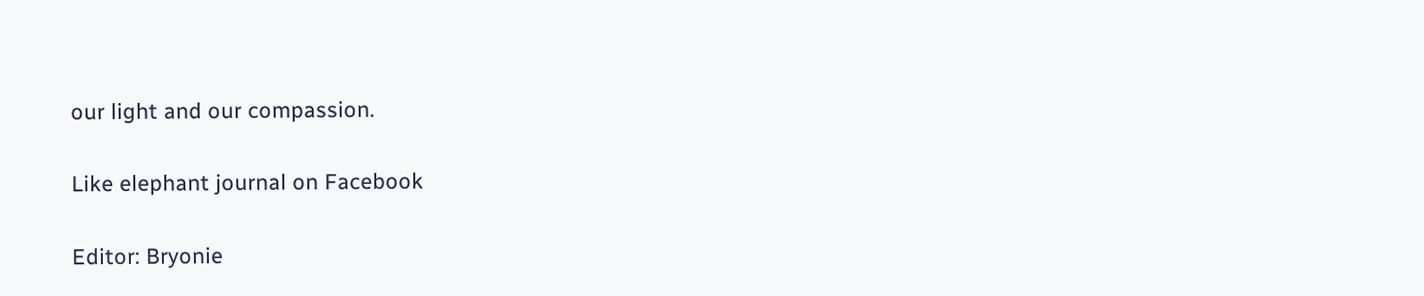our light and our compassion.


Like elephant journal on Facebook


Editor: Bryonie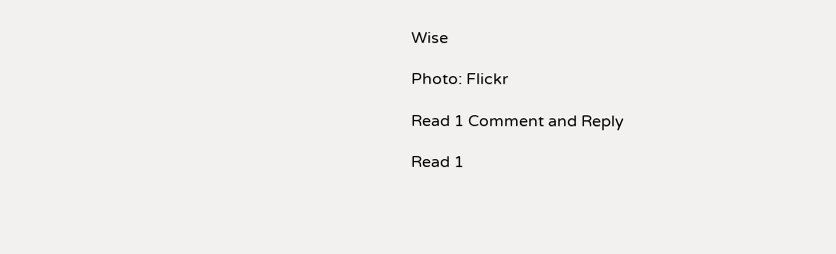Wise

Photo: Flickr

Read 1 Comment and Reply

Read 1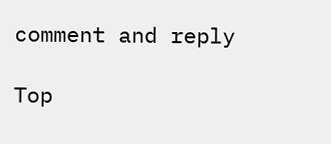comment and reply

Top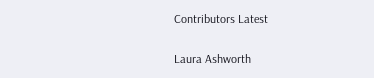Contributors Latest

Laura Ashworth